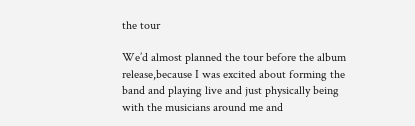the tour

We’d almost planned the tour before the album release,because I was excited about forming the band and playing live and just physically being with the musicians around me and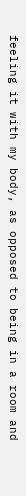feeling it with my body, as opposed to being in a room and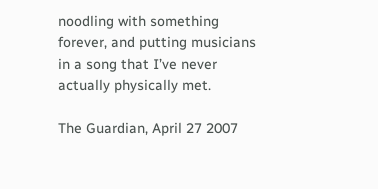noodling with something forever, and putting musicians in a song that I’ve never actually physically met.

The Guardian, April 27 2007